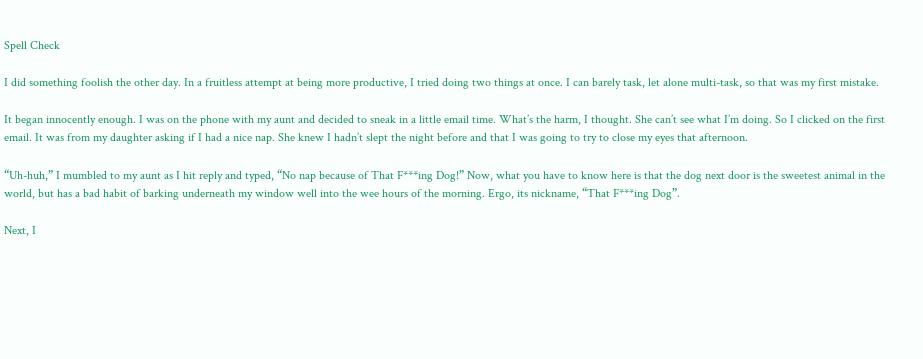Spell Check

I did something foolish the other day. In a fruitless attempt at being more productive, I tried doing two things at once. I can barely task, let alone multi-task, so that was my first mistake.

It began innocently enough. I was on the phone with my aunt and decided to sneak in a little email time. What’s the harm, I thought. She can’t see what I’m doing. So I clicked on the first email. It was from my daughter asking if I had a nice nap. She knew I hadn’t slept the night before and that I was going to try to close my eyes that afternoon.

“Uh-huh,” I mumbled to my aunt as I hit reply and typed, “No nap because of That F***ing Dog!” Now, what you have to know here is that the dog next door is the sweetest animal in the world, but has a bad habit of barking underneath my window well into the wee hours of the morning. Ergo, its nickname, “That F***ing Dog”.

Next, I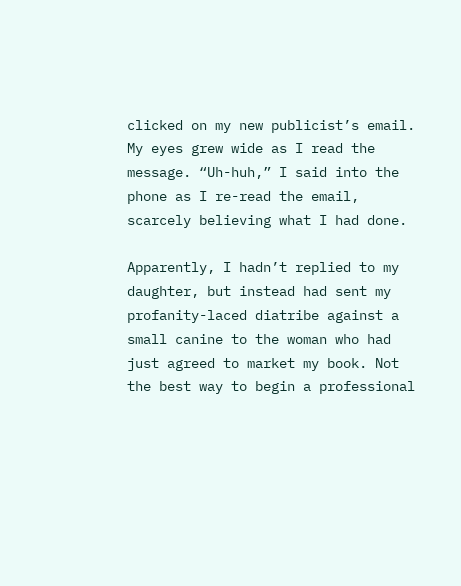clicked on my new publicist’s email. My eyes grew wide as I read the message. “Uh-huh,” I said into the phone as I re-read the email, scarcely believing what I had done.

Apparently, I hadn’t replied to my daughter, but instead had sent my profanity-laced diatribe against a small canine to the woman who had just agreed to market my book. Not the best way to begin a professional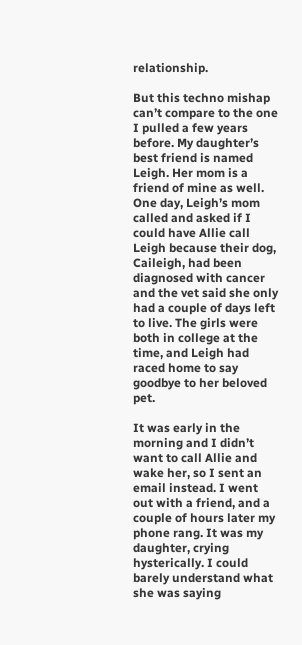relationship.

But this techno mishap can’t compare to the one I pulled a few years before. My daughter’s best friend is named Leigh. Her mom is a friend of mine as well. One day, Leigh’s mom called and asked if I could have Allie call Leigh because their dog, Caileigh, had been diagnosed with cancer and the vet said she only had a couple of days left to live. The girls were both in college at the time, and Leigh had raced home to say goodbye to her beloved pet.

It was early in the morning and I didn’t want to call Allie and wake her, so I sent an email instead. I went out with a friend, and a couple of hours later my phone rang. It was my daughter, crying hysterically. I could barely understand what she was saying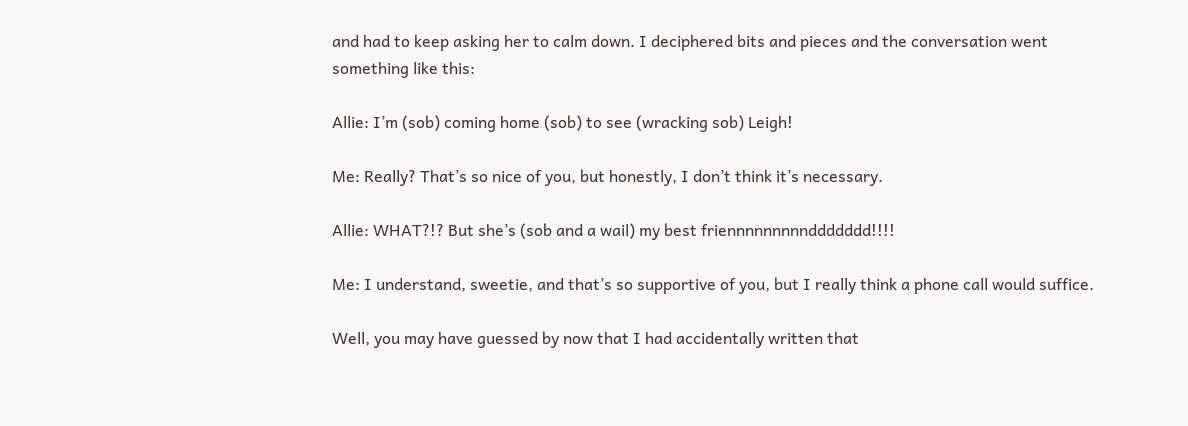and had to keep asking her to calm down. I deciphered bits and pieces and the conversation went something like this:

Allie: I’m (sob) coming home (sob) to see (wracking sob) Leigh!

Me: Really? That’s so nice of you, but honestly, I don’t think it’s necessary.

Allie: WHAT?!? But she’s (sob and a wail) my best friennnnnnnnnddddddd!!!!

Me: I understand, sweetie, and that’s so supportive of you, but I really think a phone call would suffice.

Well, you may have guessed by now that I had accidentally written that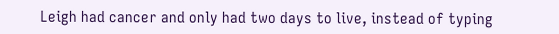Leigh had cancer and only had two days to live, instead of typing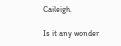Caileigh.

Is it any wonder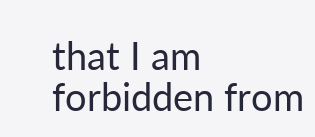that I am forbidden from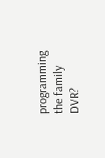programming the family DVR?